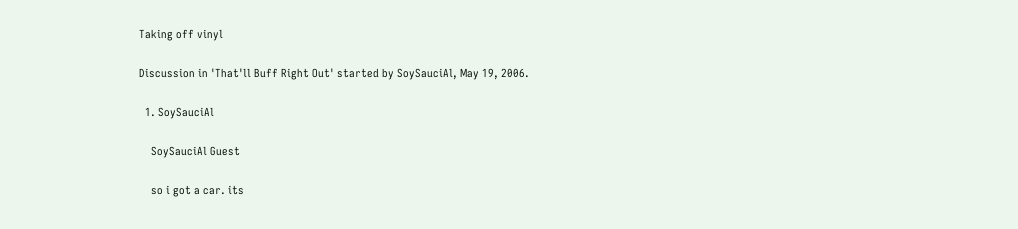Taking off vinyl

Discussion in 'That'll Buff Right Out' started by SoySauciAl, May 19, 2006.

  1. SoySauciAl

    SoySauciAl Guest

    so i got a car. its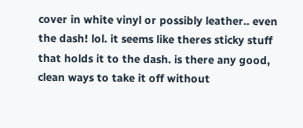cover in white vinyl or possibly leather.. even the dash! lol. it seems like theres sticky stuff that holds it to the dash. is there any good, clean ways to take it off without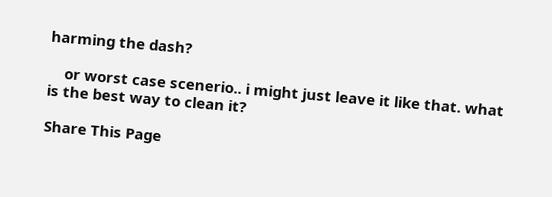harming the dash?

    or worst case scenerio.. i might just leave it like that. what is the best way to clean it?

Share This Page